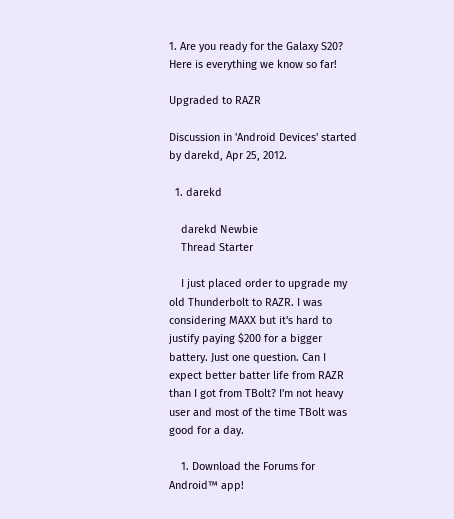1. Are you ready for the Galaxy S20? Here is everything we know so far!

Upgraded to RAZR

Discussion in 'Android Devices' started by darekd, Apr 25, 2012.

  1. darekd

    darekd Newbie
    Thread Starter

    I just placed order to upgrade my old Thunderbolt to RAZR. I was considering MAXX but it's hard to justify paying $200 for a bigger battery. Just one question. Can I expect better batter life from RAZR than I got from TBolt? I'm not heavy user and most of the time TBolt was good for a day.

    1. Download the Forums for Android™ app!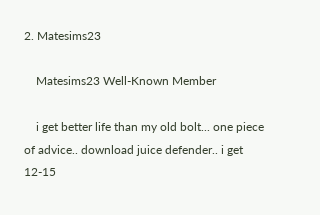2. Matesims23

    Matesims23 Well-Known Member

    i get better life than my old bolt... one piece of advice.. download juice defender.. i get 12-15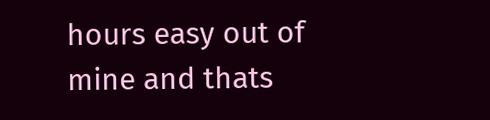hours easy out of mine and thats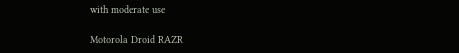with moderate use

Motorola Droid RAZR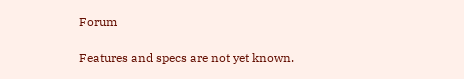Forum

Features and specs are not yet known.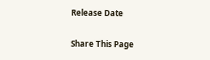Release Date

Share This Page